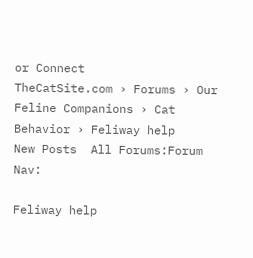or Connect
TheCatSite.com › Forums › Our Feline Companions › Cat Behavior › Feliway help
New Posts  All Forums:Forum Nav:

Feliway help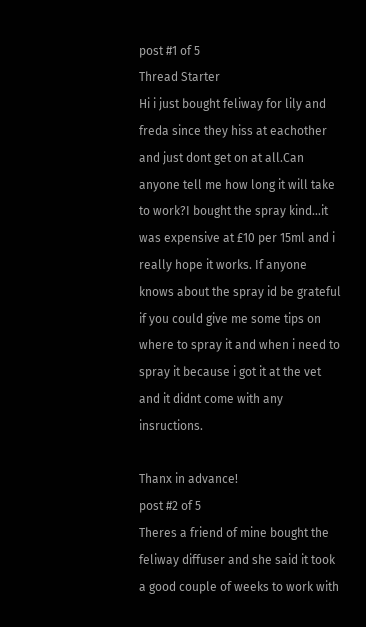post #1 of 5
Thread Starter
Hi i just bought feliway for lily and freda since they hiss at eachother and just dont get on at all.Can anyone tell me how long it will take to work?I bought the spray kind...it was expensive at £10 per 15ml and i really hope it works. If anyone knows about the spray id be grateful if you could give me some tips on where to spray it and when i need to spray it because i got it at the vet and it didnt come with any insructions.

Thanx in advance!
post #2 of 5
Theres a friend of mine bought the feliway diffuser and she said it took a good couple of weeks to work with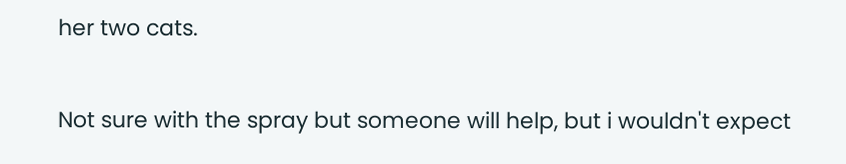her two cats.

Not sure with the spray but someone will help, but i wouldn't expect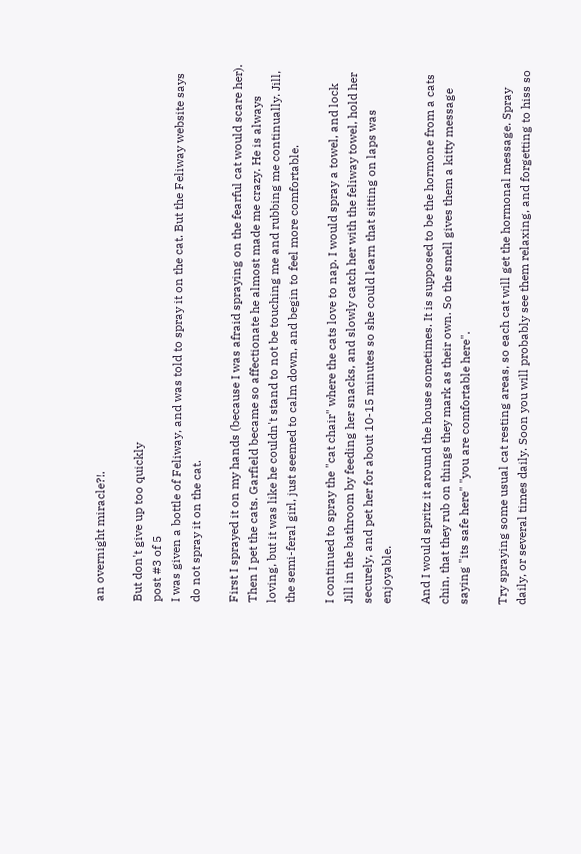an overnight miracle?!.

But don't give up too quickly
post #3 of 5
I was given a bottle of Feliway, and was told to spray it on the cat. But the Feliway website says do not spray it on the cat.

First I sprayed it on my hands (because I was afraid spraying on the fearful cat would scare her). Then I pet the cats. Garfield became so affectionate he almost made me crazy. He is always loving, but it was like he couldn't stand to not be touching me and rubbing me continually. Jill, the semi-feral girl, just seemed to calm down, and begin to feel more comfortable.

I continued to spray the "cat chair" where the cats love to nap. I would spray a towel, and lock Jill in the bathroom by feeding her snacks, and slowly catch her with the feliway towel, hold her securely, and pet her for about 10-15 minutes so she could learn that sitting on laps was enjoyable.

And I would spritz it around the house sometimes. It is supposed to be the hormone from a cats chin, that they rub on things they mark as their own. So the smell gives them a kitty message saying "its safe here" "you are comfortable here".

Try spraying some usual cat resting areas, so each cat will get the hormonal message. Spray daily, or several times daily. Soon you will probably see them relaxing, and forgetting to hiss so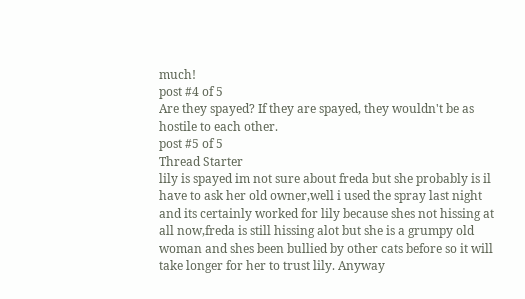much!
post #4 of 5
Are they spayed? If they are spayed, they wouldn't be as hostile to each other.
post #5 of 5
Thread Starter
lily is spayed im not sure about freda but she probably is il have to ask her old owner,well i used the spray last night and its certainly worked for lily because shes not hissing at all now,freda is still hissing alot but she is a grumpy old woman and shes been bullied by other cats before so it will take longer for her to trust lily. Anyway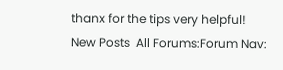thanx for the tips very helpful!
New Posts  All Forums:Forum Nav: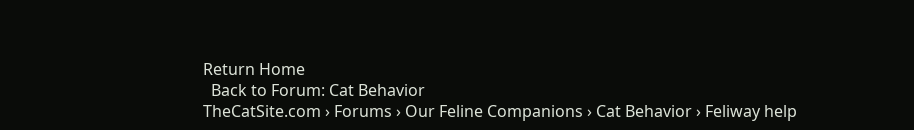Return Home
  Back to Forum: Cat Behavior
TheCatSite.com › Forums › Our Feline Companions › Cat Behavior › Feliway help